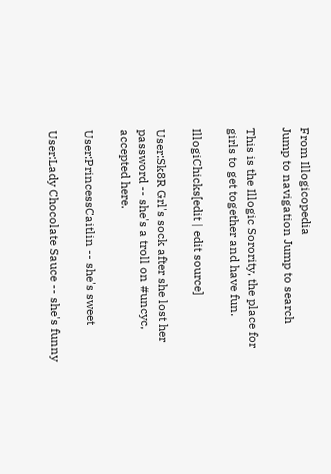From Illogicopedia
Jump to navigation Jump to search

This is the Illogic Sorority, the place for girls to get together and have fun.

IllogiChicks[edit | edit source]

User:Sk8R Grl's sock after she lost her password -- she's a troll on #uncyc, accepted here.

User:PrincessCaitlin -- she's sweet

User:Lady Chocolate Sauce -- she's funny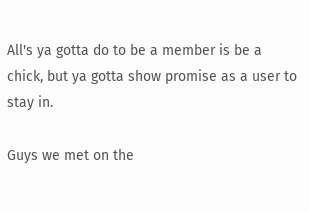All's ya gotta do to be a member is be a chick, but ya gotta show promise as a user to stay in.

Guys we met on the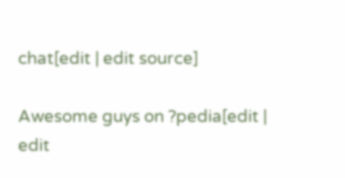chat[edit | edit source]

Awesome guys on ?pedia[edit | edit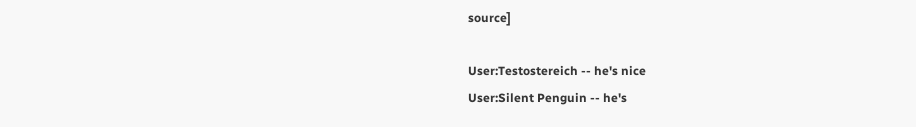source]

User:Testostereich -- he's nice
User:Silent Penguin -- he's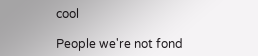cool

People we're not fond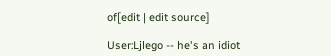of[edit | edit source]

User:Ljlego -- he's an idiot